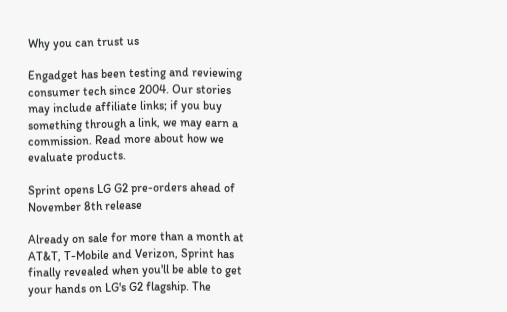Why you can trust us

Engadget has been testing and reviewing consumer tech since 2004. Our stories may include affiliate links; if you buy something through a link, we may earn a commission. Read more about how we evaluate products.

Sprint opens LG G2 pre-orders ahead of November 8th release

Already on sale for more than a month at AT&T, T-Mobile and Verizon, Sprint has finally revealed when you'll be able to get your hands on LG's G2 flagship. The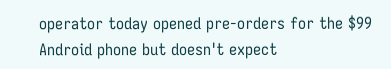operator today opened pre-orders for the $99 Android phone but doesn't expect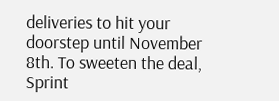deliveries to hit your doorstep until November 8th. To sweeten the deal, Sprint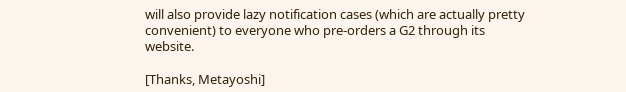will also provide lazy notification cases (which are actually pretty convenient) to everyone who pre-orders a G2 through its website.

[Thanks, Metayoshi]